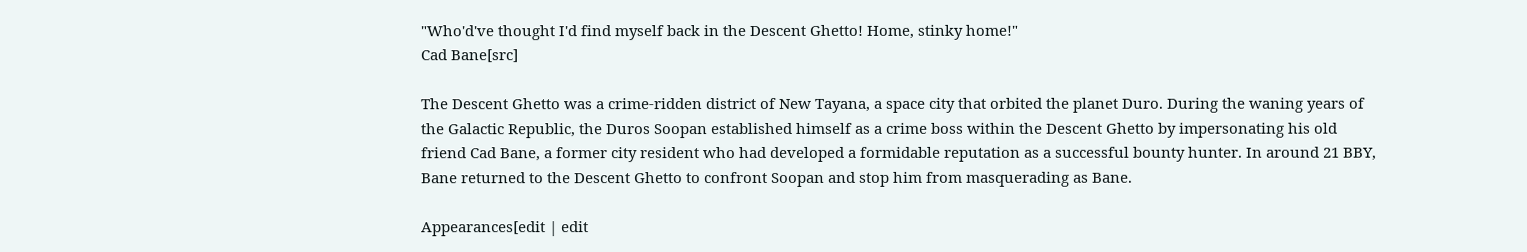"Who'd've thought I'd find myself back in the Descent Ghetto! Home, stinky home!"
Cad Bane[src]

The Descent Ghetto was a crime-ridden district of New Tayana, a space city that orbited the planet Duro. During the waning years of the Galactic Republic, the Duros Soopan established himself as a crime boss within the Descent Ghetto by impersonating his old friend Cad Bane, a former city resident who had developed a formidable reputation as a successful bounty hunter. In around 21 BBY, Bane returned to the Descent Ghetto to confront Soopan and stop him from masquerading as Bane.

Appearances[edit | edit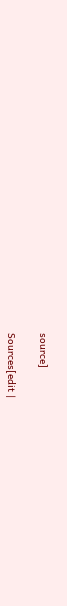source]

Sources[edit |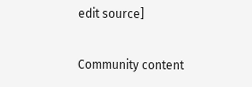edit source]

Community content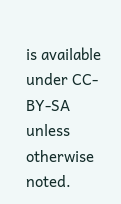is available under CC-BY-SA unless otherwise noted.